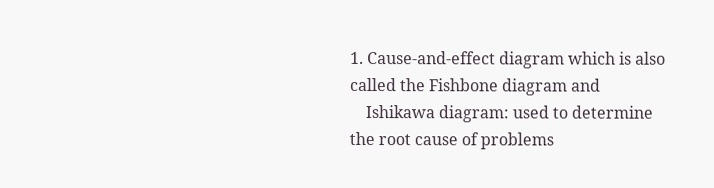1. Cause-and-effect diagram which is also called the Fishbone diagram and
    Ishikawa diagram: used to determine the root cause of problems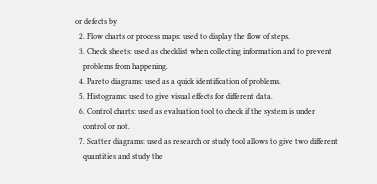or defects by
  2. Flow charts or process maps: used to display the flow of steps.
  3. Check sheets: used as checklist when collecting information and to prevent
    problems from happening.
  4. Pareto diagrams: used as a quick identification of problems.
  5. Histograms: used to give visual effects for different data.
  6. Control charts: used as evaluation tool to check if the system is under
    control or not.
  7. Scatter diagrams: used as research or study tool allows to give two different
    quantities and study the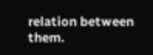relation between them.